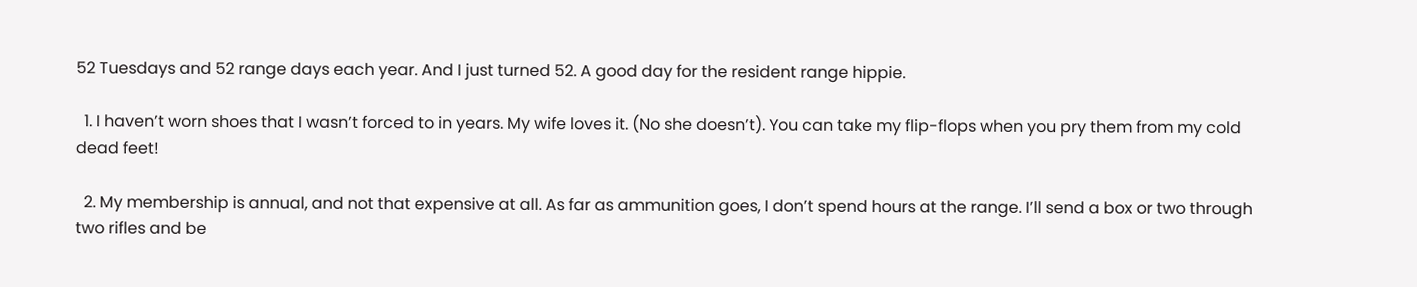52 Tuesdays and 52 range days each year. And I just turned 52. A good day for the resident range hippie.

  1. I haven’t worn shoes that I wasn’t forced to in years. My wife loves it. (No she doesn’t). You can take my flip-flops when you pry them from my cold dead feet!

  2. My membership is annual, and not that expensive at all. As far as ammunition goes, I don’t spend hours at the range. I’ll send a box or two through two rifles and be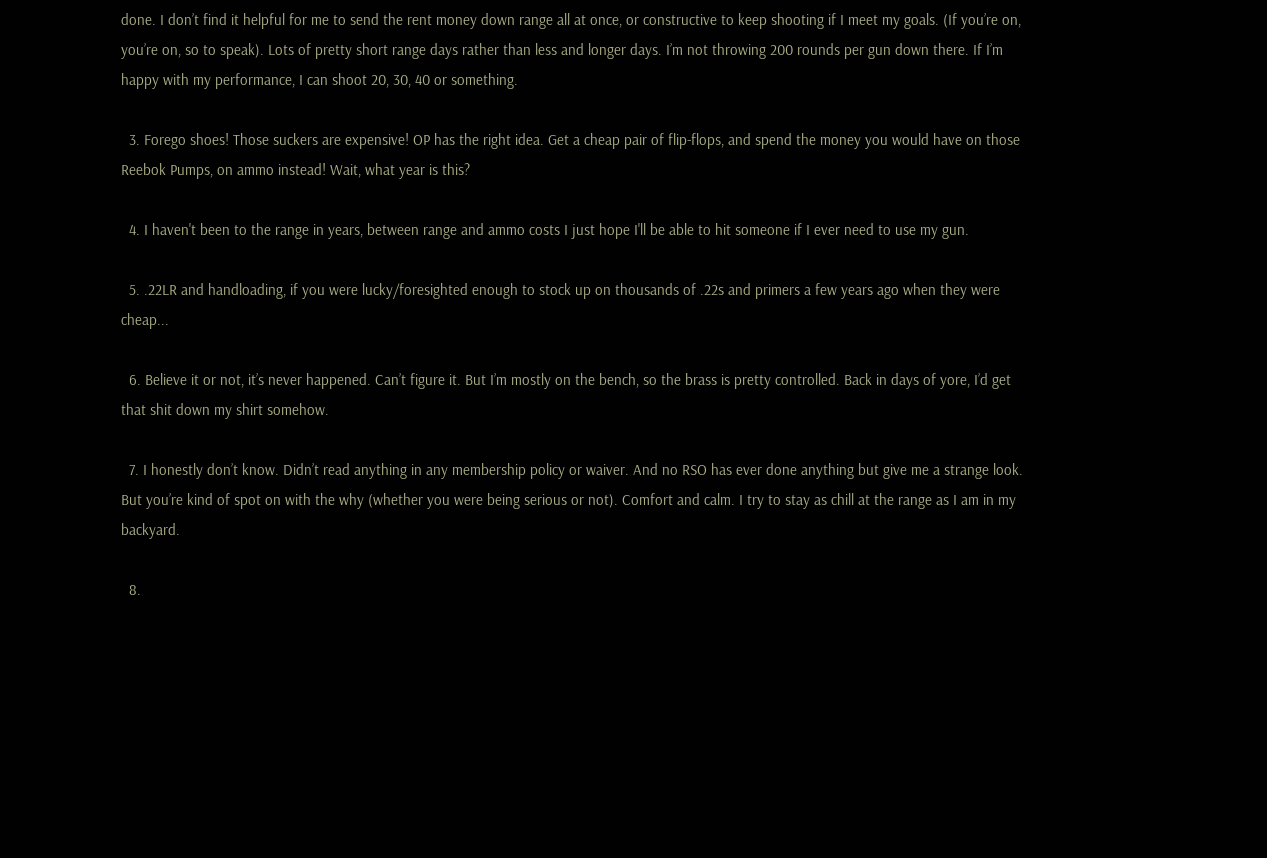done. I don’t find it helpful for me to send the rent money down range all at once, or constructive to keep shooting if I meet my goals. (If you’re on, you’re on, so to speak). Lots of pretty short range days rather than less and longer days. I’m not throwing 200 rounds per gun down there. If I’m happy with my performance, I can shoot 20, 30, 40 or something.

  3. Forego shoes! Those suckers are expensive! OP has the right idea. Get a cheap pair of flip-flops, and spend the money you would have on those Reebok Pumps, on ammo instead! Wait, what year is this?

  4. I haven't been to the range in years, between range and ammo costs I just hope I'll be able to hit someone if I ever need to use my gun.

  5. .22LR and handloading, if you were lucky/foresighted enough to stock up on thousands of .22s and primers a few years ago when they were cheap...

  6. Believe it or not, it’s never happened. Can’t figure it. But I’m mostly on the bench, so the brass is pretty controlled. Back in days of yore, I’d get that shit down my shirt somehow.

  7. I honestly don’t know. Didn’t read anything in any membership policy or waiver. And no RSO has ever done anything but give me a strange look. But you’re kind of spot on with the why (whether you were being serious or not). Comfort and calm. I try to stay as chill at the range as I am in my backyard.

  8.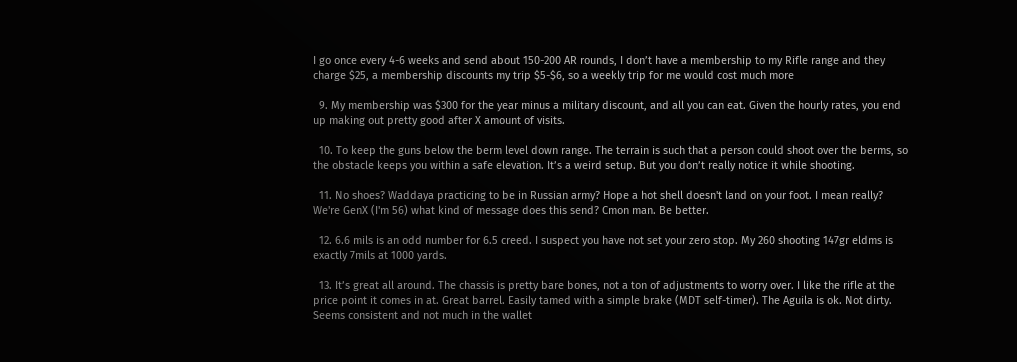I go once every 4-6 weeks and send about 150-200 AR rounds, I don’t have a membership to my Rifle range and they charge $25, a membership discounts my trip $5-$6, so a weekly trip for me would cost much more

  9. My membership was $300 for the year minus a military discount, and all you can eat. Given the hourly rates, you end up making out pretty good after X amount of visits.

  10. To keep the guns below the berm level down range. The terrain is such that a person could shoot over the berms, so the obstacle keeps you within a safe elevation. It’s a weird setup. But you don’t really notice it while shooting.

  11. No shoes? Waddaya practicing to be in Russian army? Hope a hot shell doesn't land on your foot. I mean really? We're GenX (I'm 56) what kind of message does this send? Cmon man. Be better.

  12. 6.6 mils is an odd number for 6.5 creed. I suspect you have not set your zero stop. My 260 shooting 147gr eldms is exactly 7mils at 1000 yards.

  13. It’s great all around. The chassis is pretty bare bones, not a ton of adjustments to worry over. I like the rifle at the price point it comes in at. Great barrel. Easily tamed with a simple brake (MDT self-timer). The Aguila is ok. Not dirty. Seems consistent and not much in the wallet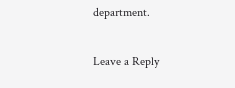department.

Leave a Reply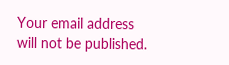Your email address will not be published.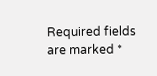Required fields are marked *